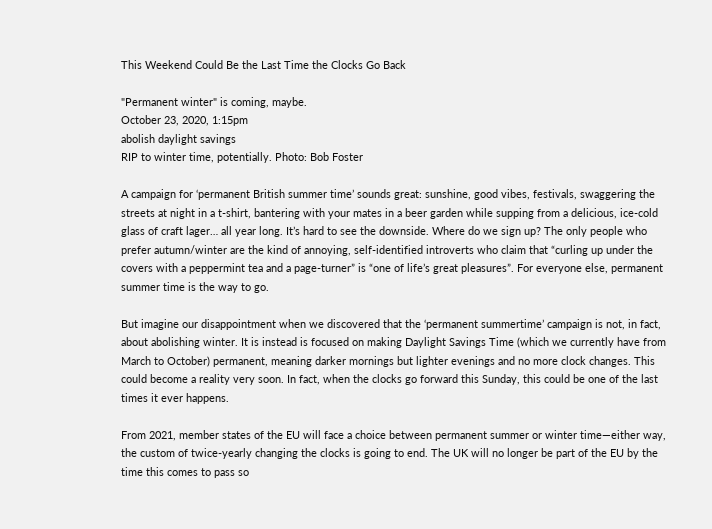This Weekend Could Be the Last Time the Clocks Go Back

"Permanent winter" is coming, maybe.
October 23, 2020, 1:15pm
abolish daylight savings
RIP to winter time, potentially. Photo: Bob Foster

A campaign for ‘permanent British summer time’ sounds great: sunshine, good vibes, festivals, swaggering the streets at night in a t-shirt, bantering with your mates in a beer garden while supping from a delicious, ice-cold glass of craft lager… all year long. It’s hard to see the downside. Where do we sign up? The only people who prefer autumn/winter are the kind of annoying, self-identified introverts who claim that “curling up under the covers with a peppermint tea and a page-turner” is “one of life’s great pleasures”. For everyone else, permanent summer time is the way to go.

But imagine our disappointment when we discovered that the ‘permanent summertime’ campaign is not, in fact, about abolishing winter. It is instead is focused on making Daylight Savings Time (which we currently have from March to October) permanent, meaning darker mornings but lighter evenings and no more clock changes. This could become a reality very soon. In fact, when the clocks go forward this Sunday, this could be one of the last times it ever happens.

From 2021, member states of the EU will face a choice between permanent summer or winter time—either way, the custom of twice-yearly changing the clocks is going to end. The UK will no longer be part of the EU by the time this comes to pass so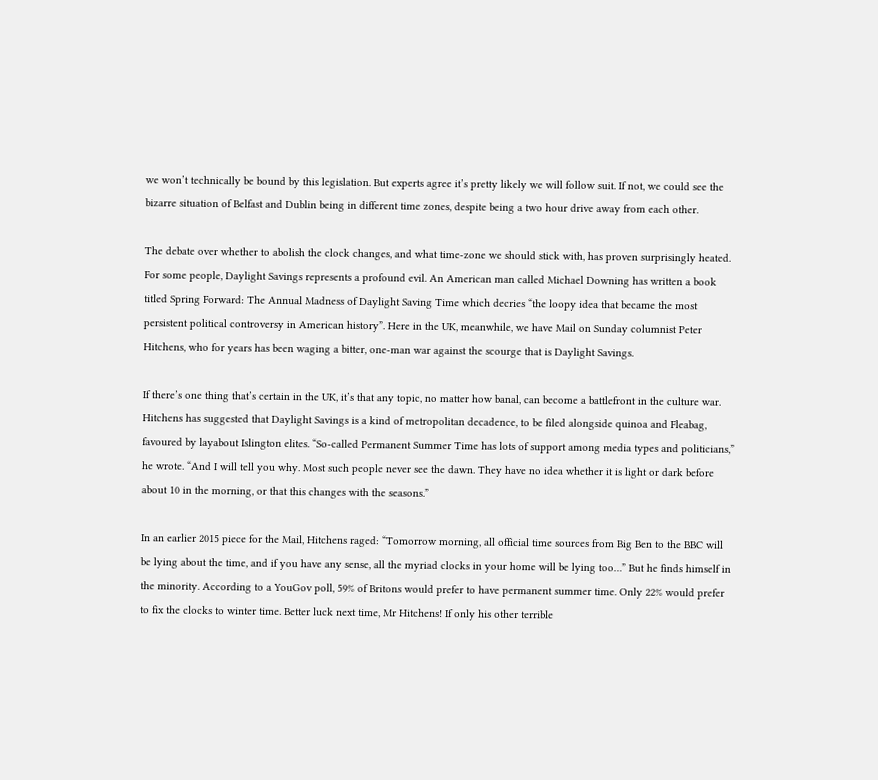we won’t technically be bound by this legislation. But experts agree it’s pretty likely we will follow suit. If not, we could see the bizarre situation of Belfast and Dublin being in different time zones, despite being a two hour drive away from each other.

The debate over whether to abolish the clock changes, and what time-zone we should stick with, has proven surprisingly heated. For some people, Daylight Savings represents a profound evil. An American man called Michael Downing has written a book titled Spring Forward: The Annual Madness of Daylight Saving Time which decries “the loopy idea that became the most persistent political controversy in American history”. Here in the UK, meanwhile, we have Mail on Sunday columnist Peter Hitchens, who for years has been waging a bitter, one-man war against the scourge that is Daylight Savings.

If there’s one thing that’s certain in the UK, it’s that any topic, no matter how banal, can become a battlefront in the culture war. Hitchens has suggested that Daylight Savings is a kind of metropolitan decadence, to be filed alongside quinoa and Fleabag, favoured by layabout Islington elites. “So-called Permanent Summer Time has lots of support among media types and politicians,” he wrote. “And I will tell you why. Most such people never see the dawn. They have no idea whether it is light or dark before about 10 in the morning, or that this changes with the seasons.”

In an earlier 2015 piece for the Mail, Hitchens raged: “Tomorrow morning, all official time sources from Big Ben to the BBC will be lying about the time, and if you have any sense, all the myriad clocks in your home will be lying too…” But he finds himself in the minority. According to a YouGov poll, 59% of Britons would prefer to have permanent summer time. Only 22% would prefer to fix the clocks to winter time. Better luck next time, Mr Hitchens! If only his other terrible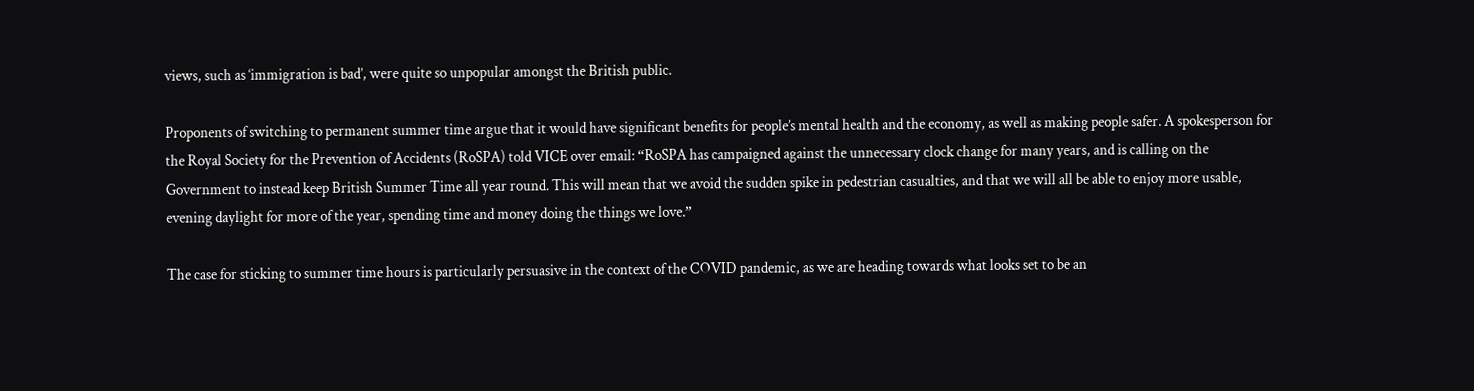views, such as ‘immigration is bad’, were quite so unpopular amongst the British public.

Proponents of switching to permanent summer time argue that it would have significant benefits for people’s mental health and the economy, as well as making people safer. A spokesperson for the Royal Society for the Prevention of Accidents (RoSPA) told VICE over email: “RoSPA has campaigned against the unnecessary clock change for many years, and is calling on the Government to instead keep British Summer Time all year round. This will mean that we avoid the sudden spike in pedestrian casualties, and that we will all be able to enjoy more usable, evening daylight for more of the year, spending time and money doing the things we love.”

The case for sticking to summer time hours is particularly persuasive in the context of the COVID pandemic, as we are heading towards what looks set to be an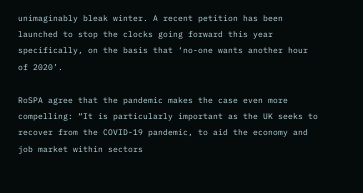unimaginably bleak winter. A recent petition has been launched to stop the clocks going forward this year specifically, on the basis that ‘no-one wants another hour of 2020’.

RoSPA agree that the pandemic makes the case even more compelling: “It is particularly important as the UK seeks to recover from the COVID-19 pandemic, to aid the economy and job market within sectors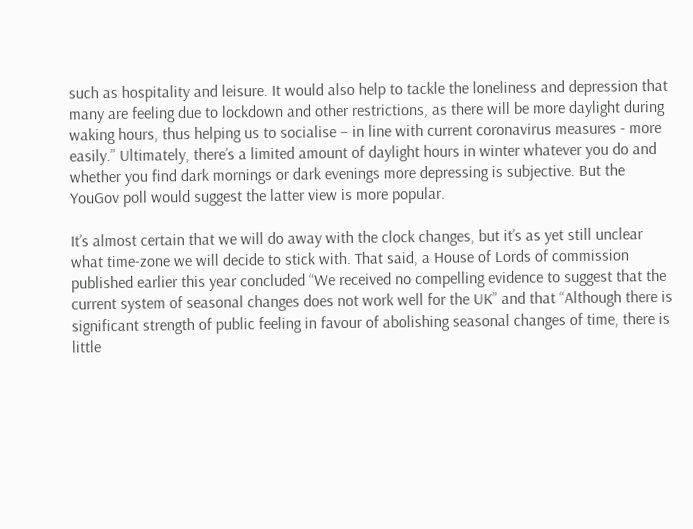such as hospitality and leisure. It would also help to tackle the loneliness and depression that many are feeling due to lockdown and other restrictions, as there will be more daylight during waking hours, thus helping us to socialise – in line with current coronavirus measures - more easily.” Ultimately, there’s a limited amount of daylight hours in winter whatever you do and whether you find dark mornings or dark evenings more depressing is subjective. But the YouGov poll would suggest the latter view is more popular.

It’s almost certain that we will do away with the clock changes, but it’s as yet still unclear what time-zone we will decide to stick with. That said, a House of Lords of commission published earlier this year concluded “We received no compelling evidence to suggest that the current system of seasonal changes does not work well for the UK” and that “Although there is significant strength of public feeling in favour of abolishing seasonal changes of time, there is little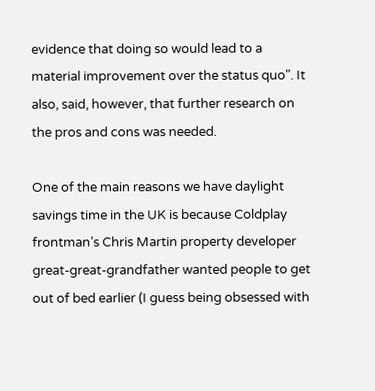evidence that doing so would lead to a material improvement over the status quo". It also, said, however, that further research on the pros and cons was needed.

One of the main reasons we have daylight savings time in the UK is because Coldplay frontman’s Chris Martin property developer great-great-grandfather wanted people to get out of bed earlier (I guess being obsessed with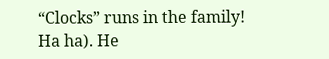“Clocks” runs in the family! Ha ha). He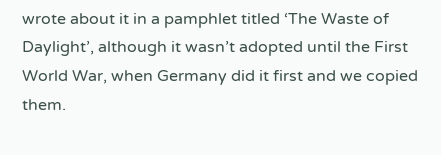wrote about it in a pamphlet titled ‘The Waste of Daylight’, although it wasn’t adopted until the First World War, when Germany did it first and we copied them.